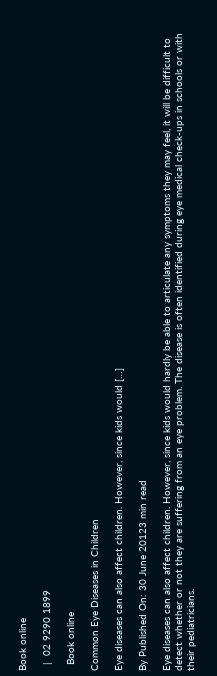Book online

  |  02 9290 1899

  Book online

Common Eye Diseases in Children

Eye diseases can also affect children. However, since kids would […]

By Published On: 30 June 20123 min read

Eye diseases can also affect children. However, since kids would hardly be able to articulate any symptoms they may feel, it will be difficult to detect whether or not they are suffering from an eye problem. The disease is often identified during eye medical check-ups in schools or with their pediatricians.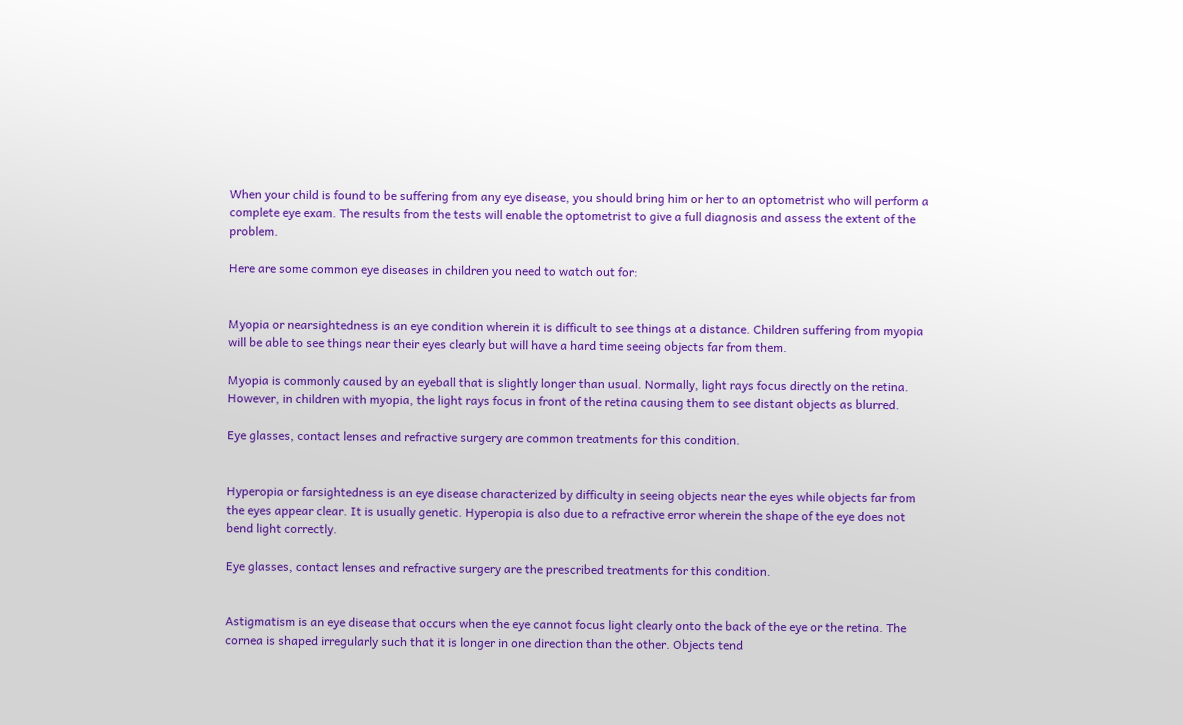When your child is found to be suffering from any eye disease, you should bring him or her to an optometrist who will perform a complete eye exam. The results from the tests will enable the optometrist to give a full diagnosis and assess the extent of the problem.

Here are some common eye diseases in children you need to watch out for:


Myopia or nearsightedness is an eye condition wherein it is difficult to see things at a distance. Children suffering from myopia will be able to see things near their eyes clearly but will have a hard time seeing objects far from them.

Myopia is commonly caused by an eyeball that is slightly longer than usual. Normally, light rays focus directly on the retina. However, in children with myopia, the light rays focus in front of the retina causing them to see distant objects as blurred.

Eye glasses, contact lenses and refractive surgery are common treatments for this condition.


Hyperopia or farsightedness is an eye disease characterized by difficulty in seeing objects near the eyes while objects far from the eyes appear clear. It is usually genetic. Hyperopia is also due to a refractive error wherein the shape of the eye does not bend light correctly.

Eye glasses, contact lenses and refractive surgery are the prescribed treatments for this condition.


Astigmatism is an eye disease that occurs when the eye cannot focus light clearly onto the back of the eye or the retina. The cornea is shaped irregularly such that it is longer in one direction than the other. Objects tend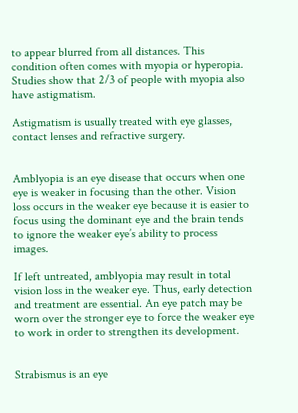to appear blurred from all distances. This condition often comes with myopia or hyperopia. Studies show that 2/3 of people with myopia also have astigmatism.

Astigmatism is usually treated with eye glasses, contact lenses and refractive surgery.


Amblyopia is an eye disease that occurs when one eye is weaker in focusing than the other. Vision loss occurs in the weaker eye because it is easier to focus using the dominant eye and the brain tends to ignore the weaker eye’s ability to process images.

If left untreated, amblyopia may result in total vision loss in the weaker eye. Thus, early detection and treatment are essential. An eye patch may be worn over the stronger eye to force the weaker eye to work in order to strengthen its development.


Strabismus is an eye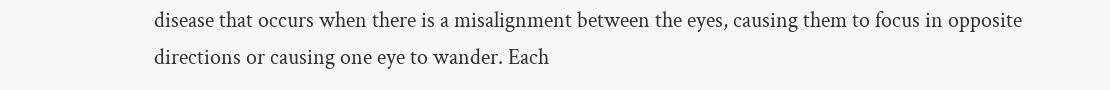disease that occurs when there is a misalignment between the eyes, causing them to focus in opposite directions or causing one eye to wander. Each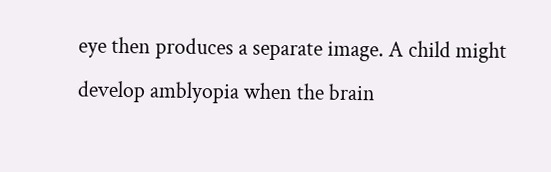eye then produces a separate image. A child might develop amblyopia when the brain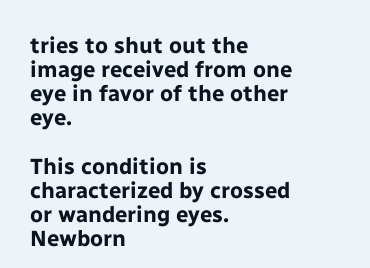tries to shut out the image received from one eye in favor of the other eye.

This condition is characterized by crossed or wandering eyes. Newborn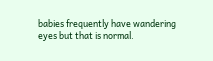babies frequently have wandering eyes but that is normal.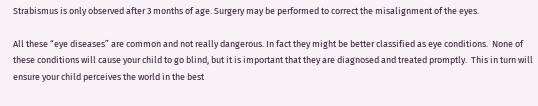Strabismus is only observed after 3 months of age. Surgery may be performed to correct the misalignment of the eyes.

All these “eye diseases” are common and not really dangerous. In fact they might be better classified as eye conditions.  None of these conditions will cause your child to go blind, but it is important that they are diagnosed and treated promptly.  This in turn will ensure your child perceives the world in the best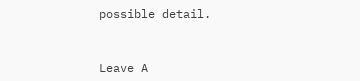possible detail.


Leave A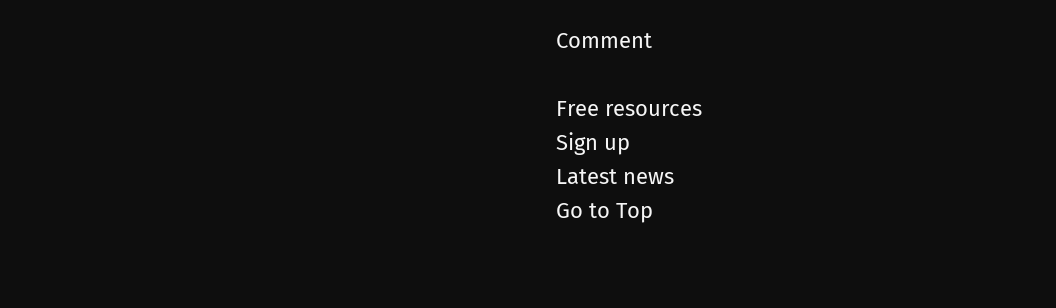Comment

Free resources
Sign up
Latest news
Go to Top